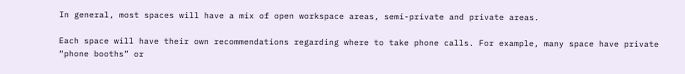In general, most spaces will have a mix of open workspace areas, semi-private and private areas.

Each space will have their own recommendations regarding where to take phone calls. For example, many space have private “phone booths” or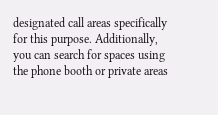designated call areas specifically for this purpose. Additionally, you can search for spaces using the phone booth or private areas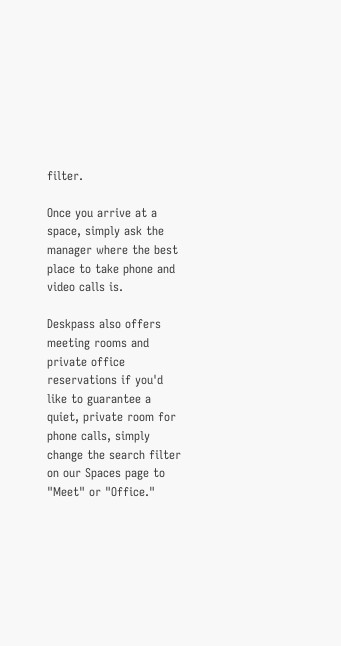filter.

Once you arrive at a space, simply ask the manager where the best place to take phone and video calls is.

Deskpass also offers meeting rooms and private office reservations if you'd like to guarantee a quiet, private room for phone calls, simply change the search filter on our Spaces page to "Meet" or "Office."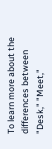To learn more about the differences between "Desk," "Meet,"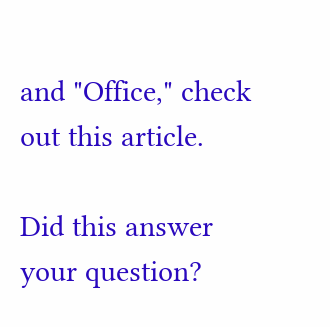and "Office," check out this article.

Did this answer your question?